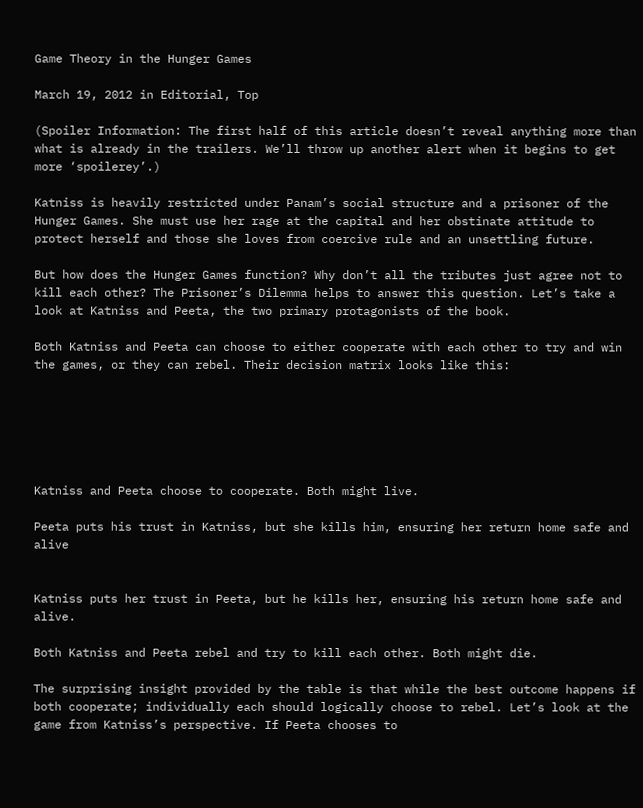Game Theory in the Hunger Games

March 19, 2012 in Editorial, Top

(Spoiler Information: The first half of this article doesn’t reveal anything more than what is already in the trailers. We’ll throw up another alert when it begins to get more ‘spoilerey’.)

Katniss is heavily restricted under Panam’s social structure and a prisoner of the Hunger Games. She must use her rage at the capital and her obstinate attitude to protect herself and those she loves from coercive rule and an unsettling future.

But how does the Hunger Games function? Why don’t all the tributes just agree not to kill each other? The Prisoner’s Dilemma helps to answer this question. Let’s take a look at Katniss and Peeta, the two primary protagonists of the book.

Both Katniss and Peeta can choose to either cooperate with each other to try and win the games, or they can rebel. Their decision matrix looks like this:






Katniss and Peeta choose to cooperate. Both might live.

Peeta puts his trust in Katniss, but she kills him, ensuring her return home safe and alive


Katniss puts her trust in Peeta, but he kills her, ensuring his return home safe and alive.

Both Katniss and Peeta rebel and try to kill each other. Both might die.

The surprising insight provided by the table is that while the best outcome happens if both cooperate; individually each should logically choose to rebel. Let’s look at the game from Katniss’s perspective. If Peeta chooses to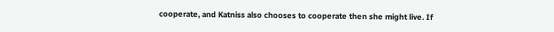cooperate, and Katniss also chooses to cooperate then she might live. If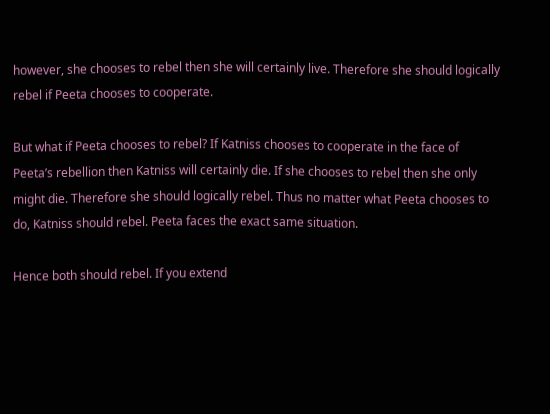however, she chooses to rebel then she will certainly live. Therefore she should logically rebel if Peeta chooses to cooperate.

But what if Peeta chooses to rebel? If Katniss chooses to cooperate in the face of Peeta’s rebellion then Katniss will certainly die. If she chooses to rebel then she only might die. Therefore she should logically rebel. Thus no matter what Peeta chooses to do, Katniss should rebel. Peeta faces the exact same situation.

Hence both should rebel. If you extend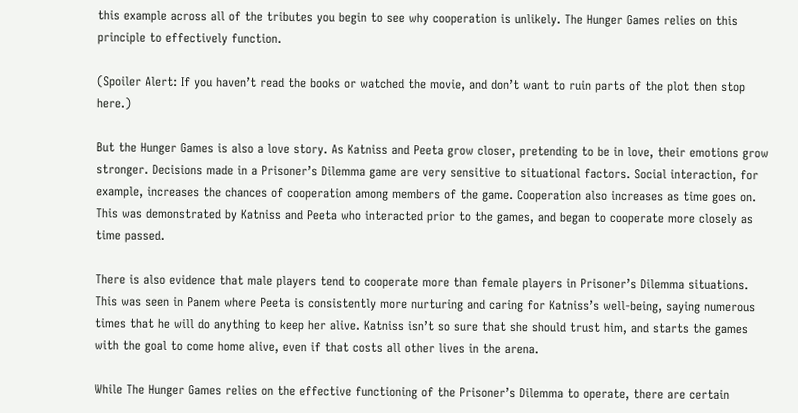this example across all of the tributes you begin to see why cooperation is unlikely. The Hunger Games relies on this principle to effectively function.

(Spoiler Alert: If you haven’t read the books or watched the movie, and don’t want to ruin parts of the plot then stop here.)

But the Hunger Games is also a love story. As Katniss and Peeta grow closer, pretending to be in love, their emotions grow stronger. Decisions made in a Prisoner’s Dilemma game are very sensitive to situational factors. Social interaction, for example, increases the chances of cooperation among members of the game. Cooperation also increases as time goes on. This was demonstrated by Katniss and Peeta who interacted prior to the games, and began to cooperate more closely as time passed.

There is also evidence that male players tend to cooperate more than female players in Prisoner’s Dilemma situations. This was seen in Panem where Peeta is consistently more nurturing and caring for Katniss’s well-being, saying numerous times that he will do anything to keep her alive. Katniss isn’t so sure that she should trust him, and starts the games with the goal to come home alive, even if that costs all other lives in the arena.

While The Hunger Games relies on the effective functioning of the Prisoner’s Dilemma to operate, there are certain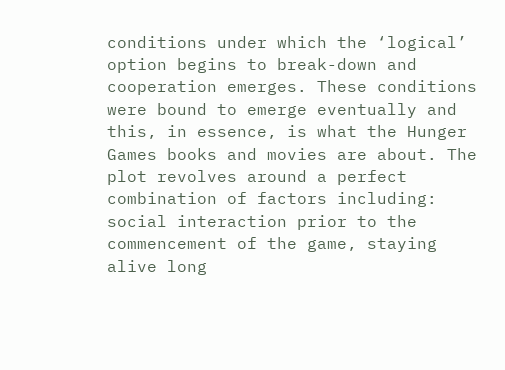conditions under which the ‘logical’ option begins to break-down and cooperation emerges. These conditions were bound to emerge eventually and this, in essence, is what the Hunger Games books and movies are about. The plot revolves around a perfect combination of factors including: social interaction prior to the commencement of the game, staying alive long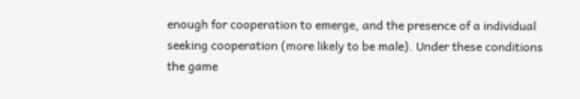enough for cooperation to emerge, and the presence of a individual seeking cooperation (more likely to be male). Under these conditions the game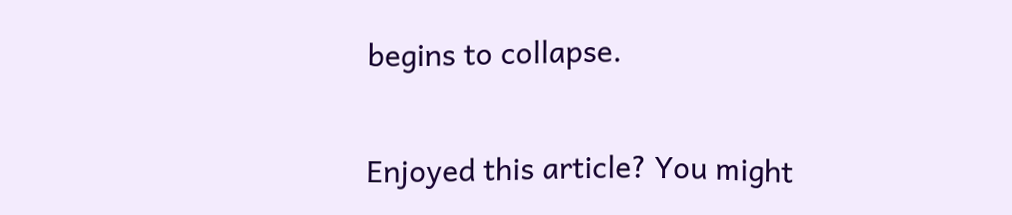begins to collapse.

Enjoyed this article? You might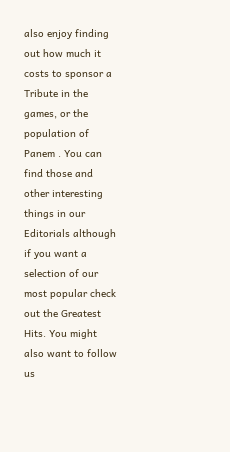also enjoy finding out how much it costs to sponsor a Tribute in the games, or the population of Panem . You can find those and other interesting things in our Editorials although if you want a selection of our most popular check out the Greatest Hits. You might also want to follow us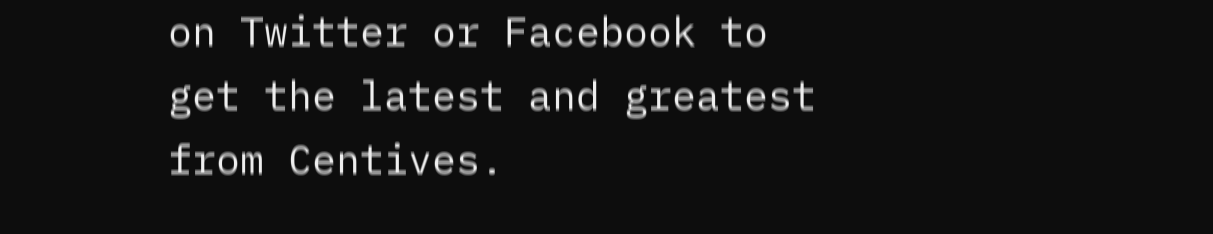on Twitter or Facebook to get the latest and greatest from Centives.